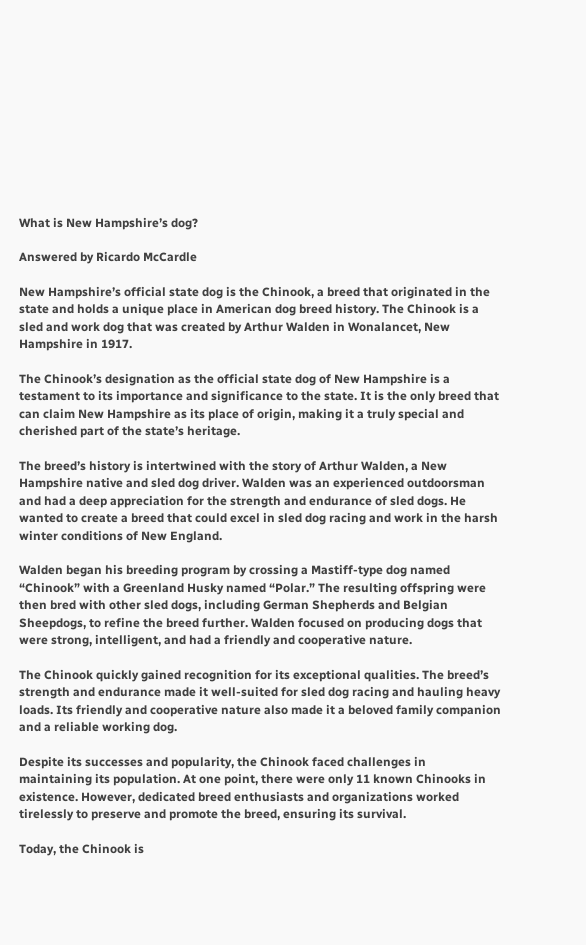What is New Hampshire’s dog?

Answered by Ricardo McCardle

New Hampshire’s official state dog is the Chinook, a breed that originated in the state and holds a unique place in American dog breed history. The Chinook is a sled and work dog that was created by Arthur Walden in Wonalancet, New Hampshire in 1917.

The Chinook’s designation as the official state dog of New Hampshire is a testament to its importance and significance to the state. It is the only breed that can claim New Hampshire as its place of origin, making it a truly special and cherished part of the state’s heritage.

The breed’s history is intertwined with the story of Arthur Walden, a New Hampshire native and sled dog driver. Walden was an experienced outdoorsman and had a deep appreciation for the strength and endurance of sled dogs. He wanted to create a breed that could excel in sled dog racing and work in the harsh winter conditions of New England.

Walden began his breeding program by crossing a Mastiff-type dog named “Chinook” with a Greenland Husky named “Polar.” The resulting offspring were then bred with other sled dogs, including German Shepherds and Belgian Sheepdogs, to refine the breed further. Walden focused on producing dogs that were strong, intelligent, and had a friendly and cooperative nature.

The Chinook quickly gained recognition for its exceptional qualities. The breed’s strength and endurance made it well-suited for sled dog racing and hauling heavy loads. Its friendly and cooperative nature also made it a beloved family companion and a reliable working dog.

Despite its successes and popularity, the Chinook faced challenges in maintaining its population. At one point, there were only 11 known Chinooks in existence. However, dedicated breed enthusiasts and organizations worked tirelessly to preserve and promote the breed, ensuring its survival.

Today, the Chinook is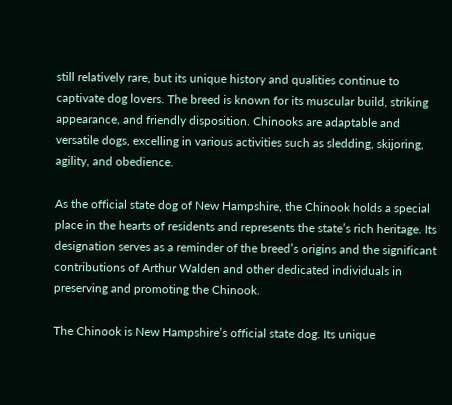still relatively rare, but its unique history and qualities continue to captivate dog lovers. The breed is known for its muscular build, striking appearance, and friendly disposition. Chinooks are adaptable and versatile dogs, excelling in various activities such as sledding, skijoring, agility, and obedience.

As the official state dog of New Hampshire, the Chinook holds a special place in the hearts of residents and represents the state’s rich heritage. Its designation serves as a reminder of the breed’s origins and the significant contributions of Arthur Walden and other dedicated individuals in preserving and promoting the Chinook.

The Chinook is New Hampshire’s official state dog. Its unique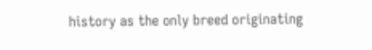history as the only breed originating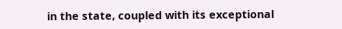in the state, coupled with its exceptional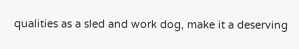qualities as a sled and work dog, make it a deserving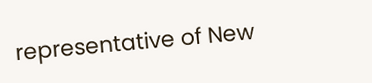representative of New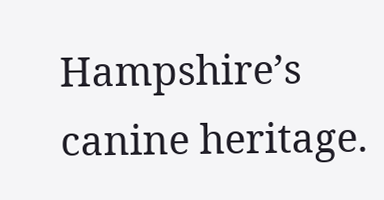Hampshire’s canine heritage.